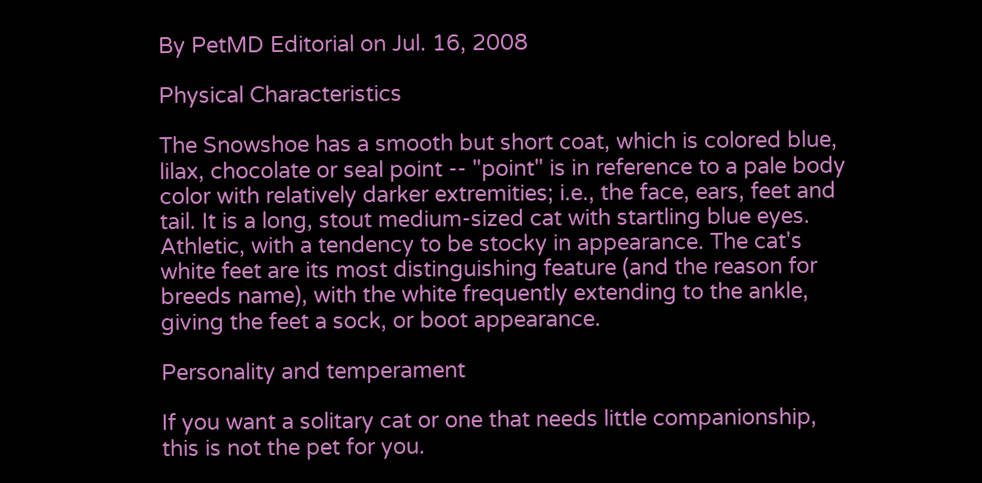By PetMD Editorial on Jul. 16, 2008

Physical Characteristics

The Snowshoe has a smooth but short coat, which is colored blue, lilax, chocolate or seal point -- "point" is in reference to a pale body color with relatively darker extremities; i.e., the face, ears, feet and tail. It is a long, stout medium-sized cat with startling blue eyes. Athletic, with a tendency to be stocky in appearance. The cat's white feet are its most distinguishing feature (and the reason for breeds name), with the white frequently extending to the ankle, giving the feet a sock, or boot appearance.

Personality and temperament

If you want a solitary cat or one that needs little companionship, this is not the pet for you.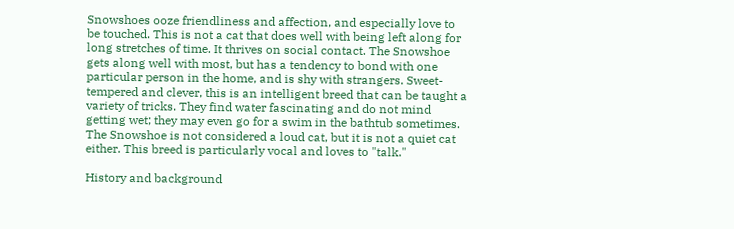Snowshoes ooze friendliness and affection, and especially love to be touched. This is not a cat that does well with being left along for long stretches of time. It thrives on social contact. The Snowshoe gets along well with most, but has a tendency to bond with one particular person in the home, and is shy with strangers. Sweet-tempered and clever, this is an intelligent breed that can be taught a variety of tricks. They find water fascinating and do not mind getting wet; they may even go for a swim in the bathtub sometimes. The Snowshoe is not considered a loud cat, but it is not a quiet cat either. This breed is particularly vocal and loves to "talk."

History and background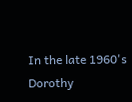In the late 1960's Dorothy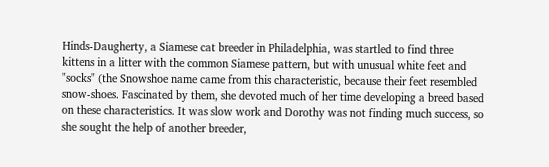Hinds-Daugherty, a Siamese cat breeder in Philadelphia, was startled to find three kittens in a litter with the common Siamese pattern, but with unusual white feet and "socks" (the Snowshoe name came from this characteristic, because their feet resembled snow-shoes. Fascinated by them, she devoted much of her time developing a breed based on these characteristics. It was slow work and Dorothy was not finding much success, so she sought the help of another breeder,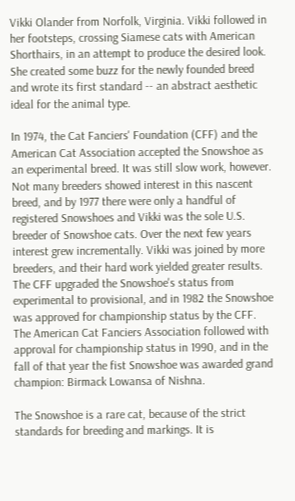Vikki Olander from Norfolk, Virginia. Vikki followed in her footsteps, crossing Siamese cats with American Shorthairs, in an attempt to produce the desired look. She created some buzz for the newly founded breed and wrote its first standard -- an abstract aesthetic ideal for the animal type.

In 1974, the Cat Fanciers' Foundation (CFF) and the American Cat Association accepted the Snowshoe as an experimental breed. It was still slow work, however. Not many breeders showed interest in this nascent breed, and by 1977 there were only a handful of registered Snowshoes and Vikki was the sole U.S. breeder of Snowshoe cats. Over the next few years interest grew incrementally. Vikki was joined by more breeders, and their hard work yielded greater results. The CFF upgraded the Snowshoe's status from experimental to provisional, and in 1982 the Snowshoe was approved for championship status by the CFF. The American Cat Fanciers Association followed with approval for championship status in 1990, and in the fall of that year the fist Snowshoe was awarded grand champion: Birmack Lowansa of Nishna.

The Snowshoe is a rare cat, because of the strict standards for breeding and markings. It is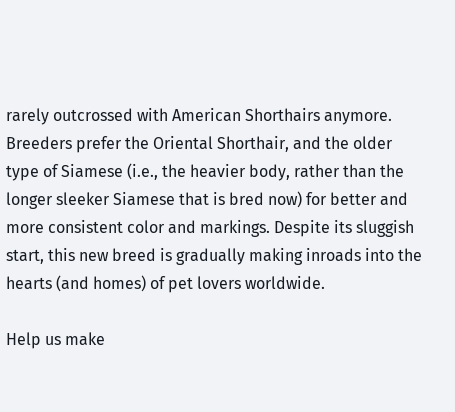rarely outcrossed with American Shorthairs anymore. Breeders prefer the Oriental Shorthair, and the older type of Siamese (i.e., the heavier body, rather than the longer sleeker Siamese that is bred now) for better and more consistent color and markings. Despite its sluggish start, this new breed is gradually making inroads into the hearts (and homes) of pet lovers worldwide.

Help us make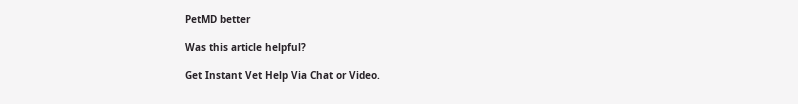PetMD better

Was this article helpful?

Get Instant Vet Help Via Chat or Video.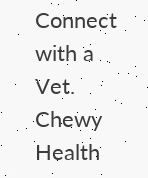Connect with a Vet. Chewy Health